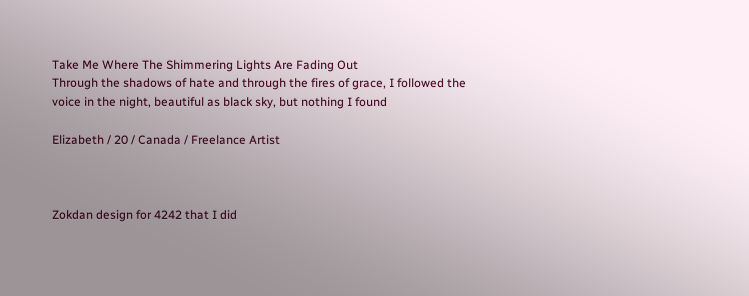Take Me Where The Shimmering Lights Are Fading Out
Through the shadows of hate and through the fires of grace, I followed the voice in the night, beautiful as black sky, but nothing I found

Elizabeth / 20 / Canada / Freelance Artist



Zokdan design for 4242 that I did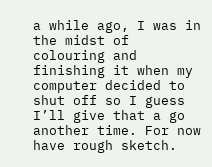a while ago, I was in the midst of colouring and finishing it when my computer decided to shut off so I guess I’ll give that a go another time. For now have rough sketch.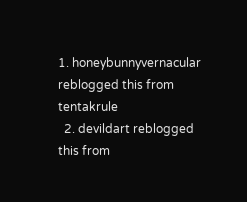1. honeybunnyvernacular reblogged this from tentakrule
  2. devildart reblogged this from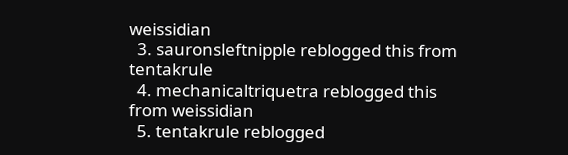weissidian
  3. sauronsleftnipple reblogged this from tentakrule
  4. mechanicaltriquetra reblogged this from weissidian
  5. tentakrule reblogged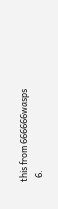this from 666666wasps
  6.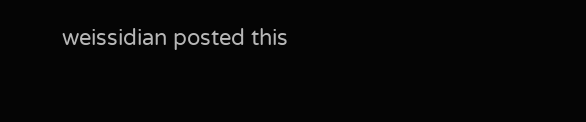weissidian posted this